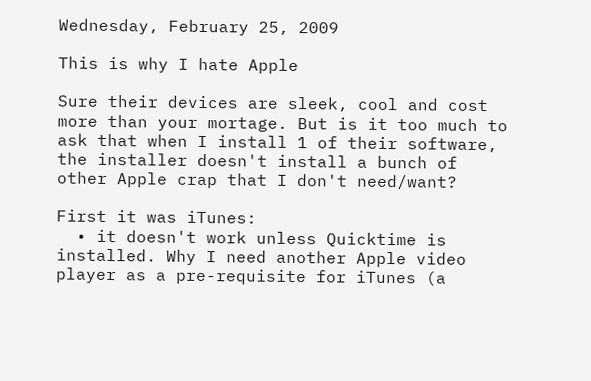Wednesday, February 25, 2009

This is why I hate Apple

Sure their devices are sleek, cool and cost more than your mortage. But is it too much to ask that when I install 1 of their software, the installer doesn't install a bunch of other Apple crap that I don't need/want?

First it was iTunes:
  • it doesn't work unless Quicktime is installed. Why I need another Apple video player as a pre-requisite for iTunes (a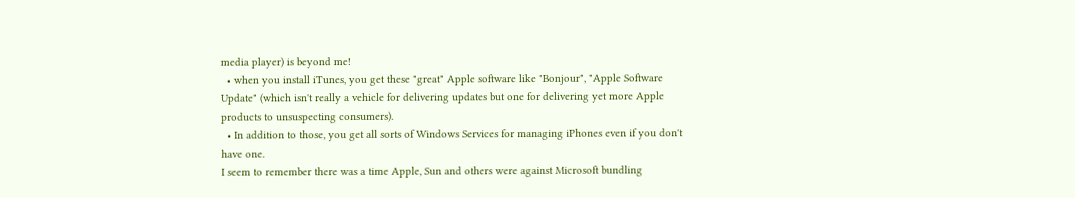media player) is beyond me!
  • when you install iTunes, you get these "great" Apple software like "Bonjour", "Apple Software Update" (which isn't really a vehicle for delivering updates but one for delivering yet more Apple products to unsuspecting consumers).
  • In addition to those, you get all sorts of Windows Services for managing iPhones even if you don't have one.
I seem to remember there was a time Apple, Sun and others were against Microsoft bundling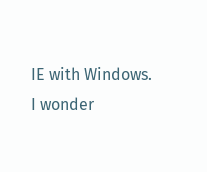IE with Windows. I wonder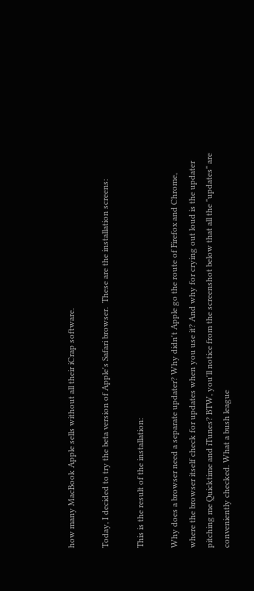how many MacBook Apple sells without all their iCrap software.

Today, I decided to try the beta version of Apple's Safari browser.  These are the installation screens:

This is the result of the installation:

Why does a browser need a separate updater? Why didn't Apple go the route of Firefox and Chrome, where the browser itself check for updates when you use it? And why for crying out loud is the updater pitching me Quicktime and iTunes? BTW, you'll notice from the screenshot below that all the "updates" are conveniently checked. What a bush league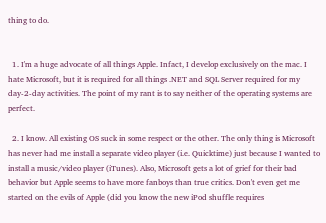thing to do.


  1. I'm a huge advocate of all things Apple. Infact, I develop exclusively on the mac. I hate Microsoft, but it is required for all things .NET and SQL Server required for my day-2-day activities. The point of my rant is to say neither of the operating systems are perfect.

  2. I know. All existing OS suck in some respect or the other. The only thing is Microsoft has never had me install a separate video player (i.e. Quicktime) just because I wanted to install a music/video player (iTunes). Also, Microsoft gets a lot of grief for their bad behavior but Apple seems to have more fanboys than true critics. Don't even get me started on the evils of Apple (did you know the new iPod shuffle requires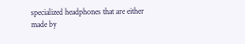specialized headphones that are either made by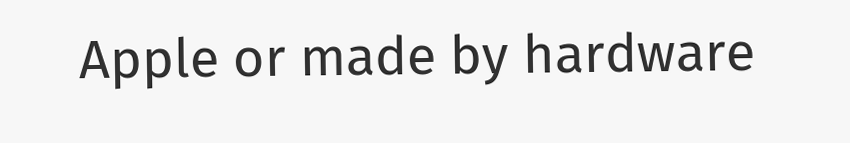Apple or made by hardware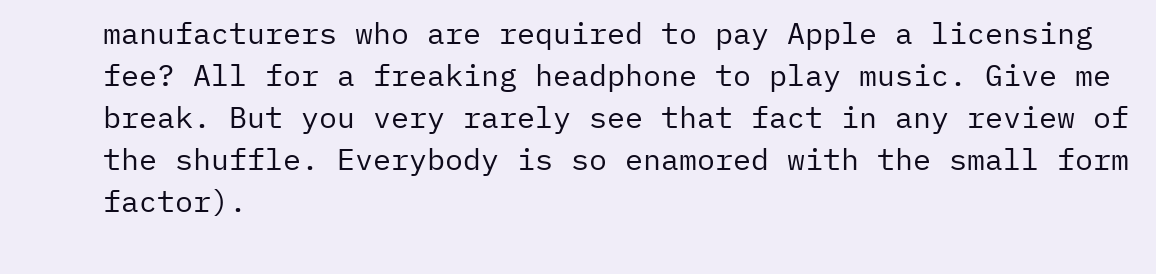manufacturers who are required to pay Apple a licensing fee? All for a freaking headphone to play music. Give me break. But you very rarely see that fact in any review of the shuffle. Everybody is so enamored with the small form factor).